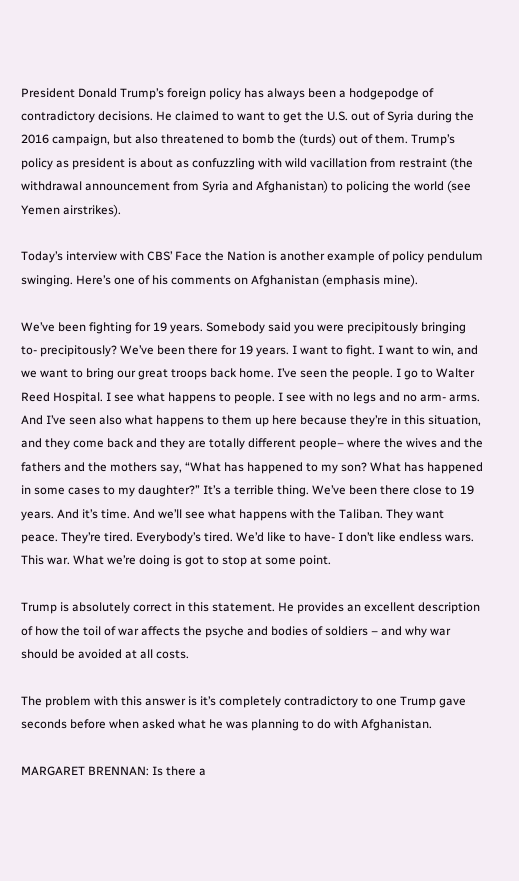President Donald Trump’s foreign policy has always been a hodgepodge of contradictory decisions. He claimed to want to get the U.S. out of Syria during the 2016 campaign, but also threatened to bomb the (turds) out of them. Trump’s policy as president is about as confuzzling with wild vacillation from restraint (the withdrawal announcement from Syria and Afghanistan) to policing the world (see Yemen airstrikes).

Today’s interview with CBS’ Face the Nation is another example of policy pendulum swinging. Here’s one of his comments on Afghanistan (emphasis mine).

We’ve been fighting for 19 years. Somebody said you were precipitously bringing to- precipitously? We’ve been there for 19 years. I want to fight. I want to win, and we want to bring our great troops back home. I’ve seen the people. I go to Walter Reed Hospital. I see what happens to people. I see with no legs and no arm- arms. And I’ve seen also what happens to them up here because they’re in this situation, and they come back and they are totally different people– where the wives and the fathers and the mothers say, “What has happened to my son? What has happened in some cases to my daughter?” It’s a terrible thing. We’ve been there close to 19 years. And it’s time. And we’ll see what happens with the Taliban. They want peace. They’re tired. Everybody’s tired. We’d like to have- I don’t like endless wars. This war. What we’re doing is got to stop at some point.

Trump is absolutely correct in this statement. He provides an excellent description of how the toil of war affects the psyche and bodies of soldiers – and why war should be avoided at all costs.

The problem with this answer is it’s completely contradictory to one Trump gave seconds before when asked what he was planning to do with Afghanistan.

MARGARET BRENNAN: Is there a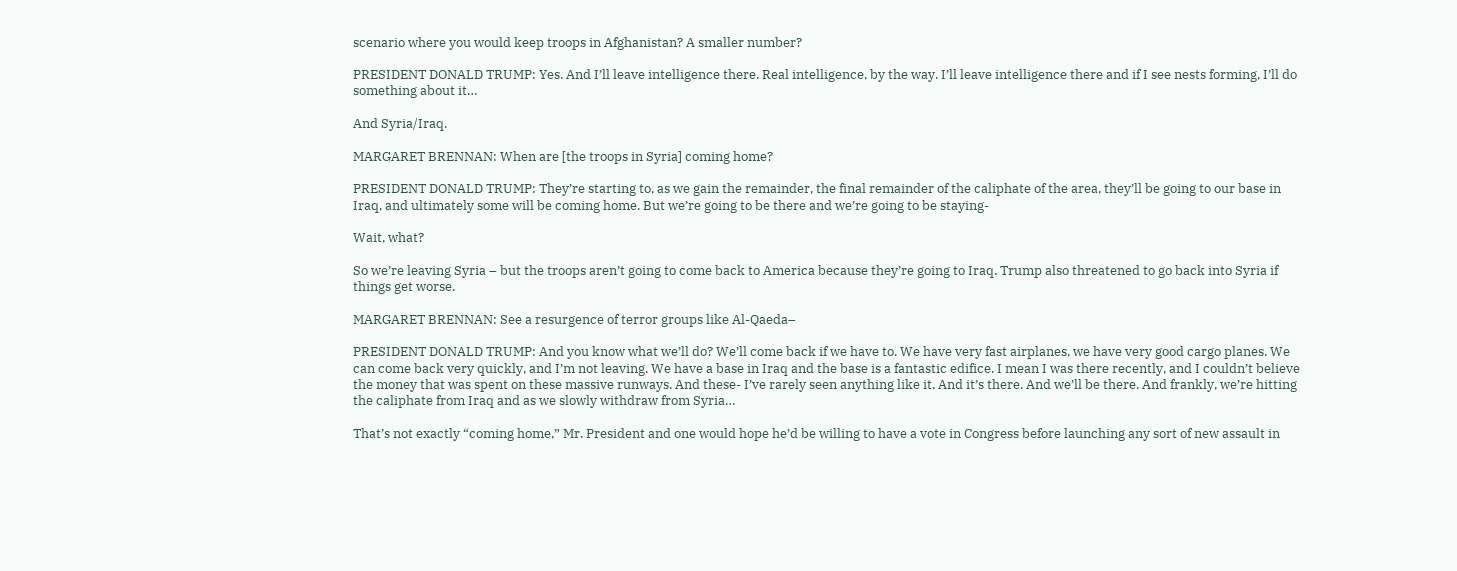scenario where you would keep troops in Afghanistan? A smaller number?

PRESIDENT DONALD TRUMP: Yes. And I’ll leave intelligence there. Real intelligence, by the way. I’ll leave intelligence there and if I see nests forming, I’ll do something about it…

And Syria/Iraq.

MARGARET BRENNAN: When are [the troops in Syria] coming home?

PRESIDENT DONALD TRUMP: They’re starting to, as we gain the remainder, the final remainder of the caliphate of the area, they’ll be going to our base in Iraq, and ultimately some will be coming home. But we’re going to be there and we’re going to be staying-

Wait, what?

So we’re leaving Syria – but the troops aren’t going to come back to America because they’re going to Iraq. Trump also threatened to go back into Syria if things get worse.

MARGARET BRENNAN: See a resurgence of terror groups like Al-Qaeda–

PRESIDENT DONALD TRUMP: And you know what we’ll do? We’ll come back if we have to. We have very fast airplanes, we have very good cargo planes. We can come back very quickly, and I’m not leaving. We have a base in Iraq and the base is a fantastic edifice. I mean I was there recently, and I couldn’t believe the money that was spent on these massive runways. And these- I’ve rarely seen anything like it. And it’s there. And we’ll be there. And frankly, we’re hitting the caliphate from Iraq and as we slowly withdraw from Syria…

That’s not exactly “coming home,” Mr. President and one would hope he’d be willing to have a vote in Congress before launching any sort of new assault in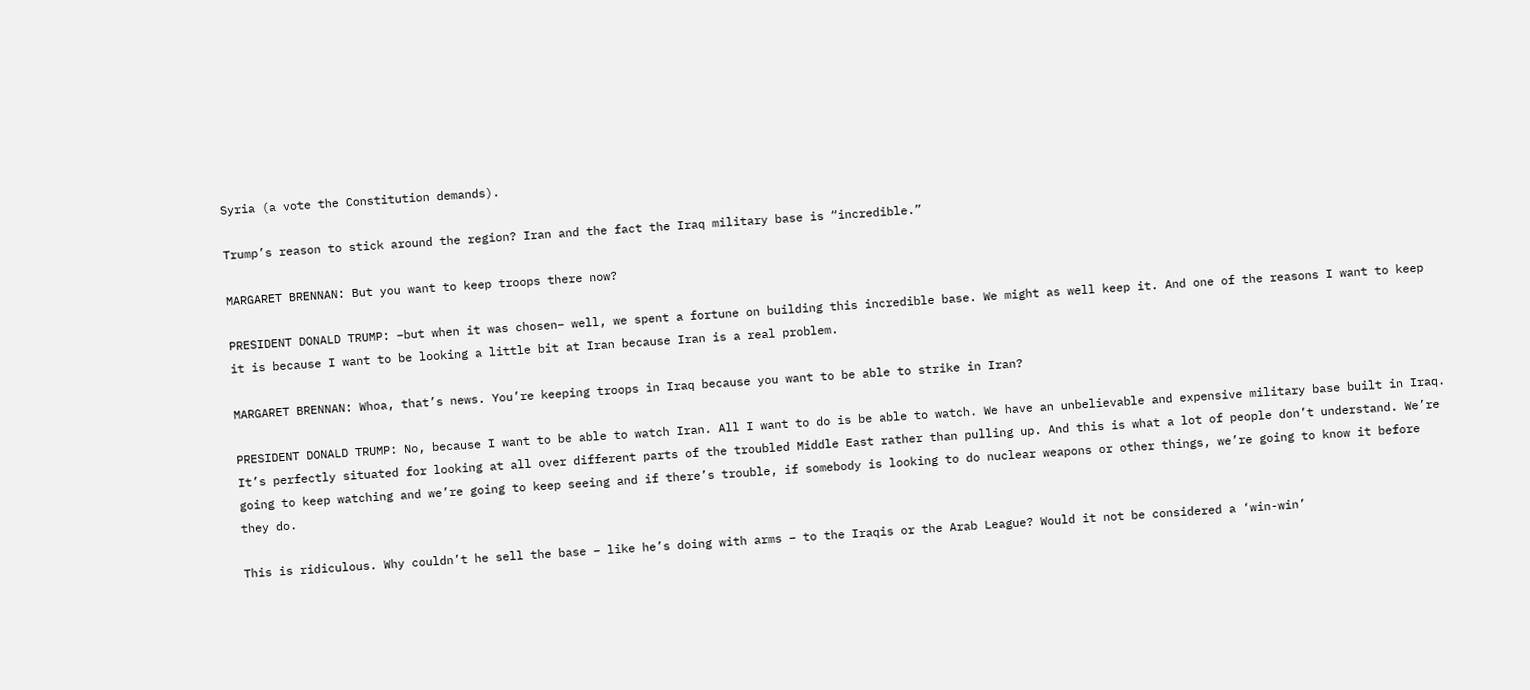Syria (a vote the Constitution demands).

Trump’s reason to stick around the region? Iran and the fact the Iraq military base is “incredible.”

MARGARET BRENNAN: But you want to keep troops there now?

PRESIDENT DONALD TRUMP: –but when it was chosen– well, we spent a fortune on building this incredible base. We might as well keep it. And one of the reasons I want to keep it is because I want to be looking a little bit at Iran because Iran is a real problem.

MARGARET BRENNAN: Whoa, that’s news. You’re keeping troops in Iraq because you want to be able to strike in Iran?

PRESIDENT DONALD TRUMP: No, because I want to be able to watch Iran. All I want to do is be able to watch. We have an unbelievable and expensive military base built in Iraq. It’s perfectly situated for looking at all over different parts of the troubled Middle East rather than pulling up. And this is what a lot of people don’t understand. We’re going to keep watching and we’re going to keep seeing and if there’s trouble, if somebody is looking to do nuclear weapons or other things, we’re going to know it before they do.

This is ridiculous. Why couldn’t he sell the base – like he’s doing with arms – to the Iraqis or the Arab League? Would it not be considered a ‘win-win’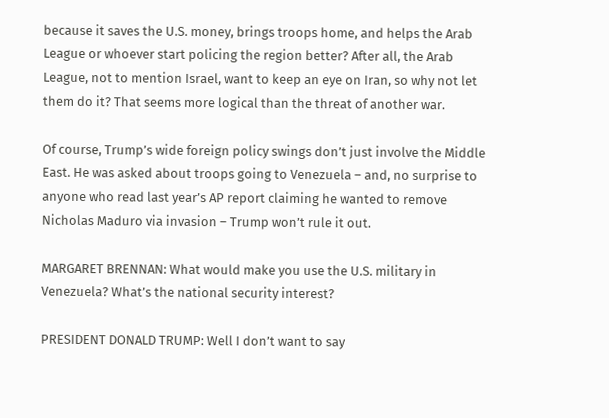because it saves the U.S. money, brings troops home, and helps the Arab League or whoever start policing the region better? After all, the Arab League, not to mention Israel, want to keep an eye on Iran, so why not let them do it? That seems more logical than the threat of another war.

Of course, Trump’s wide foreign policy swings don’t just involve the Middle East. He was asked about troops going to Venezuela – and, no surprise to anyone who read last year’s AP report claiming he wanted to remove Nicholas Maduro via invasion – Trump won’t rule it out.

MARGARET BRENNAN: What would make you use the U.S. military in Venezuela? What’s the national security interest?

PRESIDENT DONALD TRUMP: Well I don’t want to say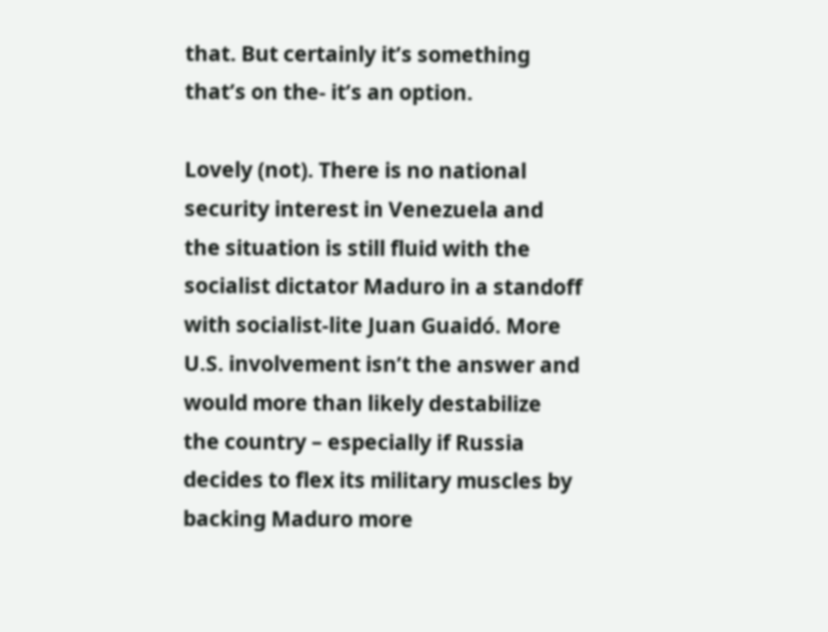that. But certainly it’s something that’s on the- it’s an option.

Lovely (not). There is no national security interest in Venezuela and the situation is still fluid with the socialist dictator Maduro in a standoff with socialist-lite Juan Guaidó. More U.S. involvement isn’t the answer and would more than likely destabilize the country – especially if Russia decides to flex its military muscles by backing Maduro more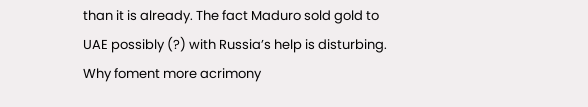than it is already. The fact Maduro sold gold to UAE possibly (?) with Russia’s help is disturbing. Why foment more acrimony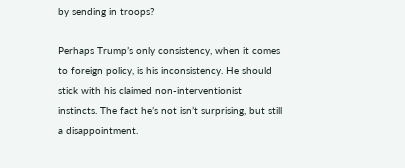by sending in troops?

Perhaps Trump’s only consistency, when it comes to foreign policy, is his inconsistency. He should stick with his claimed non-interventionist instincts. The fact he’s not isn’t surprising, but still a disappointment.